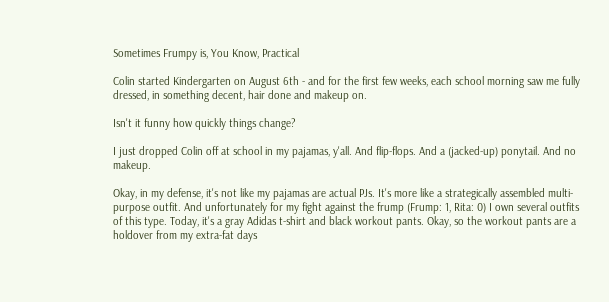Sometimes Frumpy is, You Know, Practical

Colin started Kindergarten on August 6th - and for the first few weeks, each school morning saw me fully dressed, in something decent, hair done and makeup on.

Isn't it funny how quickly things change?

I just dropped Colin off at school in my pajamas, y'all. And flip-flops. And a (jacked-up) ponytail. And no makeup.

Okay, in my defense, it's not like my pajamas are actual PJs. It's more like a strategically assembled multi-purpose outfit. And unfortunately for my fight against the frump (Frump: 1, Rita: 0) I own several outfits of this type. Today, it's a gray Adidas t-shirt and black workout pants. Okay, so the workout pants are a holdover from my extra-fat days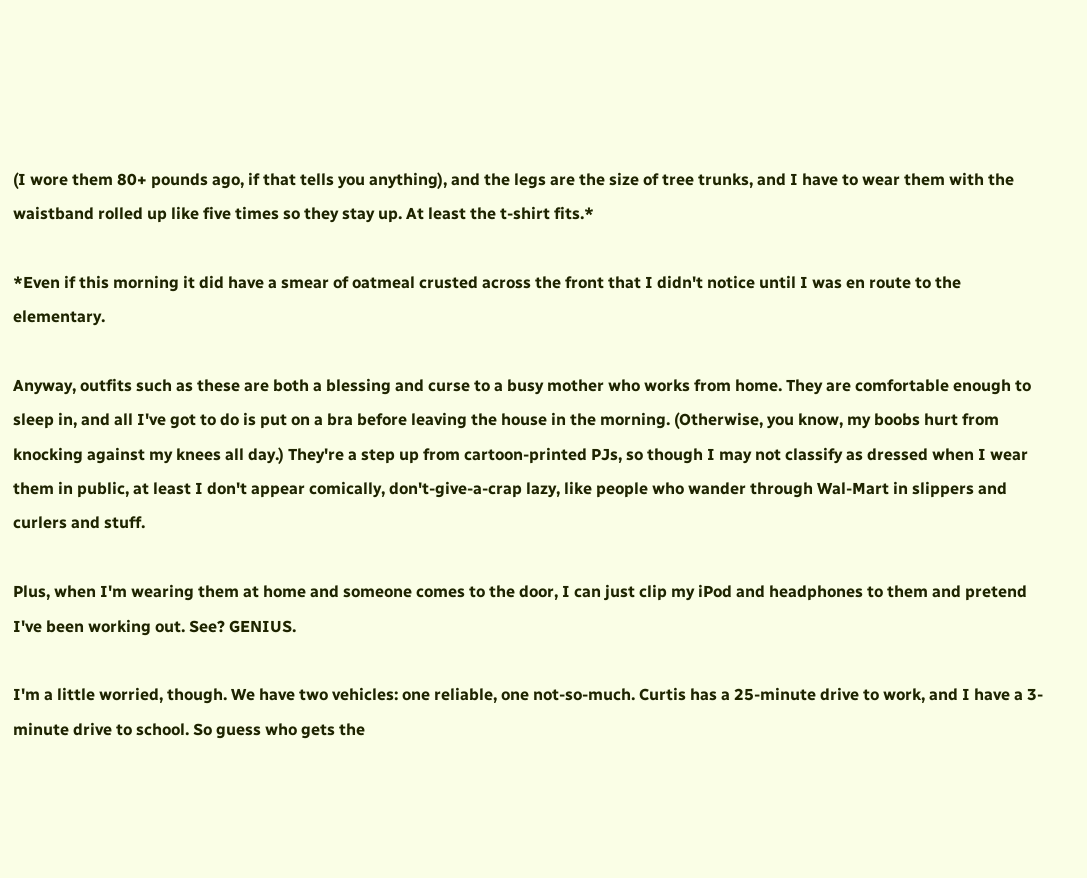(I wore them 80+ pounds ago, if that tells you anything), and the legs are the size of tree trunks, and I have to wear them with the waistband rolled up like five times so they stay up. At least the t-shirt fits.*

*Even if this morning it did have a smear of oatmeal crusted across the front that I didn't notice until I was en route to the elementary.

Anyway, outfits such as these are both a blessing and curse to a busy mother who works from home. They are comfortable enough to sleep in, and all I've got to do is put on a bra before leaving the house in the morning. (Otherwise, you know, my boobs hurt from knocking against my knees all day.) They're a step up from cartoon-printed PJs, so though I may not classify as dressed when I wear them in public, at least I don't appear comically, don't-give-a-crap lazy, like people who wander through Wal-Mart in slippers and curlers and stuff.

Plus, when I'm wearing them at home and someone comes to the door, I can just clip my iPod and headphones to them and pretend I've been working out. See? GENIUS.

I'm a little worried, though. We have two vehicles: one reliable, one not-so-much. Curtis has a 25-minute drive to work, and I have a 3-minute drive to school. So guess who gets the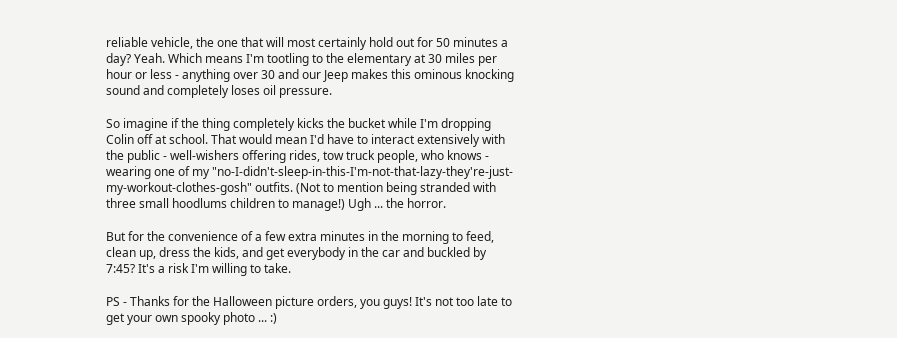reliable vehicle, the one that will most certainly hold out for 50 minutes a day? Yeah. Which means I'm tootling to the elementary at 30 miles per hour or less - anything over 30 and our Jeep makes this ominous knocking sound and completely loses oil pressure.

So imagine if the thing completely kicks the bucket while I'm dropping Colin off at school. That would mean I'd have to interact extensively with the public - well-wishers offering rides, tow truck people, who knows - wearing one of my "no-I-didn't-sleep-in-this-I'm-not-that-lazy-they're-just-my-workout-clothes-gosh" outfits. (Not to mention being stranded with three small hoodlums children to manage!) Ugh ... the horror.

But for the convenience of a few extra minutes in the morning to feed, clean up, dress the kids, and get everybody in the car and buckled by 7:45? It's a risk I'm willing to take.

PS - Thanks for the Halloween picture orders, you guys! It's not too late to get your own spooky photo ... :)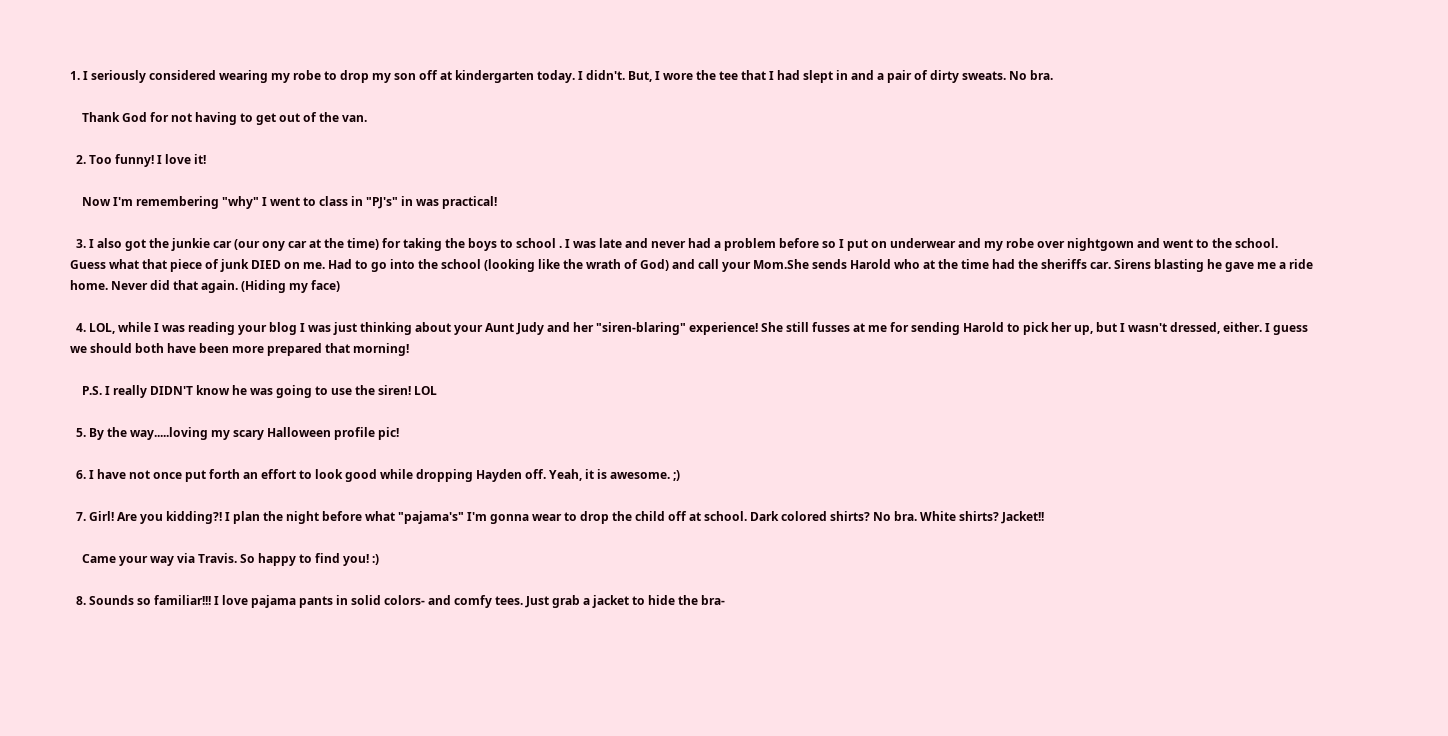1. I seriously considered wearing my robe to drop my son off at kindergarten today. I didn't. But, I wore the tee that I had slept in and a pair of dirty sweats. No bra.

    Thank God for not having to get out of the van.

  2. Too funny! I love it!

    Now I'm remembering "why" I went to class in "PJ's" in was practical!

  3. I also got the junkie car (our ony car at the time) for taking the boys to school . I was late and never had a problem before so I put on underwear and my robe over nightgown and went to the school. Guess what that piece of junk DIED on me. Had to go into the school (looking like the wrath of God) and call your Mom.She sends Harold who at the time had the sheriffs car. Sirens blasting he gave me a ride home. Never did that again. (Hiding my face)

  4. LOL, while I was reading your blog I was just thinking about your Aunt Judy and her "siren-blaring" experience! She still fusses at me for sending Harold to pick her up, but I wasn't dressed, either. I guess we should both have been more prepared that morning!

    P.S. I really DIDN'T know he was going to use the siren! LOL

  5. By the way.....loving my scary Halloween profile pic!

  6. I have not once put forth an effort to look good while dropping Hayden off. Yeah, it is awesome. ;)

  7. Girl! Are you kidding?! I plan the night before what "pajama's" I'm gonna wear to drop the child off at school. Dark colored shirts? No bra. White shirts? Jacket!!

    Came your way via Travis. So happy to find you! :)

  8. Sounds so familiar!!! I love pajama pants in solid colors- and comfy tees. Just grab a jacket to hide the bra-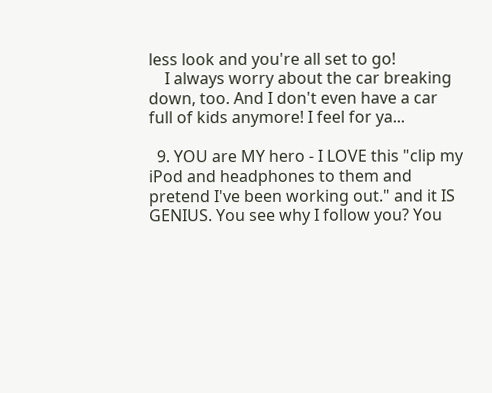less look and you're all set to go!
    I always worry about the car breaking down, too. And I don't even have a car full of kids anymore! I feel for ya...

  9. YOU are MY hero - I LOVE this "clip my iPod and headphones to them and pretend I've been working out." and it IS GENIUS. You see why I follow you? You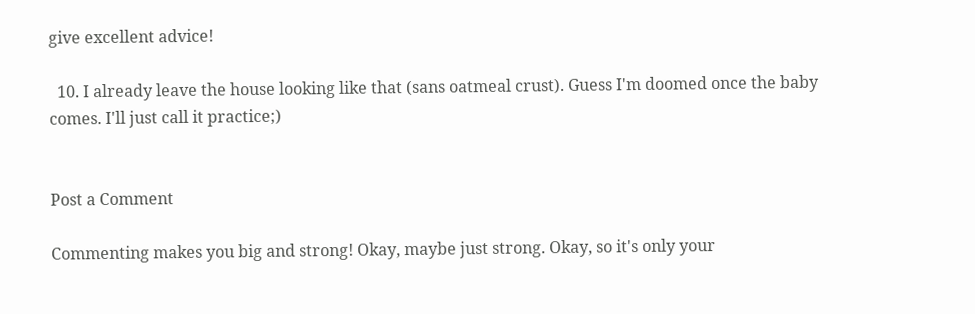give excellent advice!

  10. I already leave the house looking like that (sans oatmeal crust). Guess I'm doomed once the baby comes. I'll just call it practice;)


Post a Comment

Commenting makes you big and strong! Okay, maybe just strong. Okay, so it's only your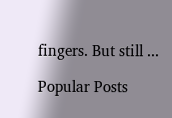fingers. But still ...

Popular Posts